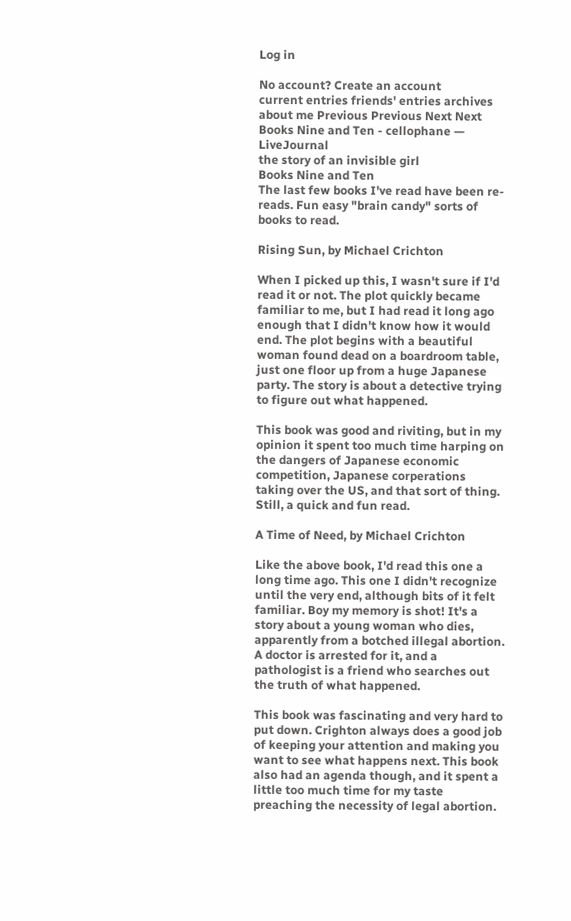Log in

No account? Create an account
current entries friends' entries archives about me Previous Previous Next Next
Books Nine and Ten - cellophane — LiveJournal
the story of an invisible girl
Books Nine and Ten
The last few books I've read have been re-reads. Fun easy "brain candy" sorts of books to read.

Rising Sun, by Michael Crichton

When I picked up this, I wasn't sure if I'd read it or not. The plot quickly became familiar to me, but I had read it long ago enough that I didn't know how it would end. The plot begins with a beautiful woman found dead on a boardroom table, just one floor up from a huge Japanese party. The story is about a detective trying to figure out what happened.

This book was good and riviting, but in my opinion it spent too much time harping on the dangers of Japanese economic competition, Japanese corperations taking over the US, and that sort of thing. Still, a quick and fun read.

A Time of Need, by Michael Crichton

Like the above book, I'd read this one a long time ago. This one I didn't recognize until the very end, although bits of it felt familiar. Boy my memory is shot! It's a story about a young woman who dies, apparently from a botched illegal abortion. A doctor is arrested for it, and a pathologist is a friend who searches out the truth of what happened.

This book was fascinating and very hard to put down. Crighton always does a good job of keeping your attention and making you want to see what happens next. This book also had an agenda though, and it spent a little too much time for my taste preaching the necessity of legal abortion.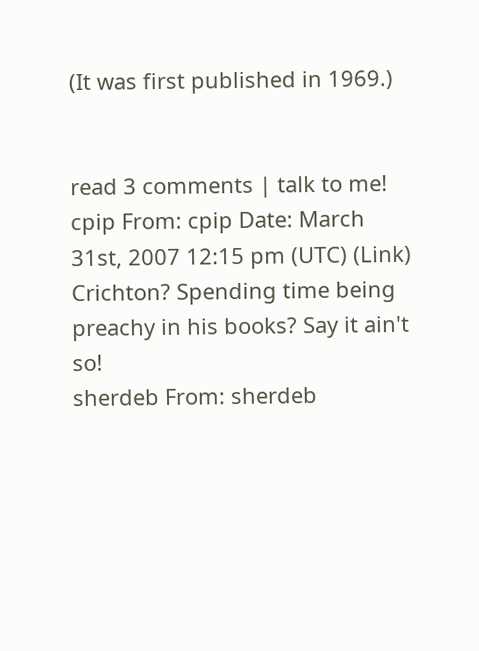(It was first published in 1969.)


read 3 comments | talk to me!
cpip From: cpip Date: March 31st, 2007 12:15 pm (UTC) (Link)
Crichton? Spending time being preachy in his books? Say it ain't so!
sherdeb From: sherdeb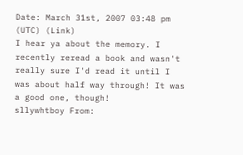Date: March 31st, 2007 03:48 pm (UTC) (Link)
I hear ya about the memory. I recently reread a book and wasn't really sure I'd read it until I was about half way through! It was a good one, though!
sllywhtboy From: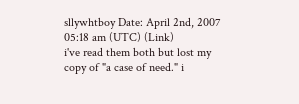sllywhtboy Date: April 2nd, 2007 05:18 am (UTC) (Link)
i've read them both but lost my copy of "a case of need." i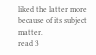liked the latter more because of its subject matter.
read 3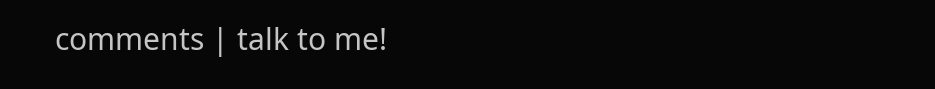comments | talk to me!